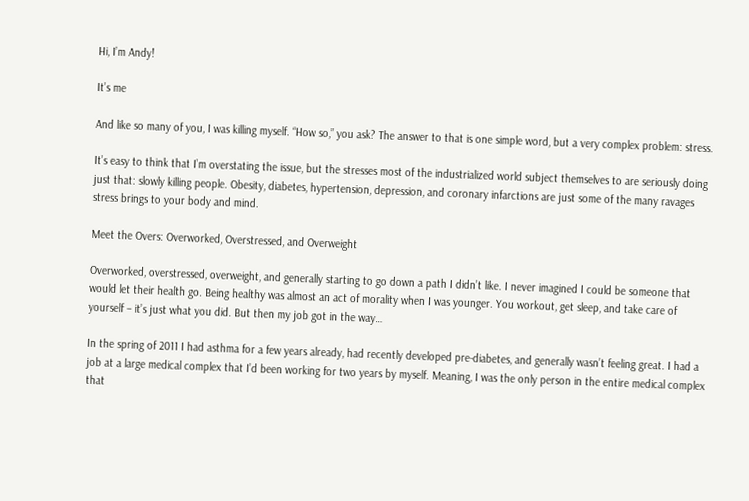Hi, I’m Andy!

It’s me

And like so many of you, I was killing myself. “How so,” you ask? The answer to that is one simple word, but a very complex problem: stress.

It’s easy to think that I’m overstating the issue, but the stresses most of the industrialized world subject themselves to are seriously doing just that: slowly killing people. Obesity, diabetes, hypertension, depression, and coronary infarctions are just some of the many ravages stress brings to your body and mind.

Meet the Overs: Overworked, Overstressed, and Overweight

Overworked, overstressed, overweight, and generally starting to go down a path I didn’t like. I never imagined I could be someone that would let their health go. Being healthy was almost an act of morality when I was younger. You workout, get sleep, and take care of yourself – it’s just what you did. But then my job got in the way…

In the spring of 2011 I had asthma for a few years already, had recently developed pre-diabetes, and generally wasn’t feeling great. I had a job at a large medical complex that I’d been working for two years by myself. Meaning, I was the only person in the entire medical complex that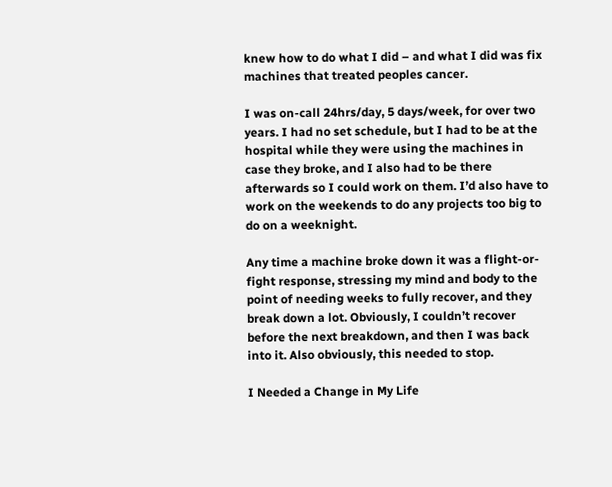knew how to do what I did – and what I did was fix machines that treated peoples cancer.

I was on-call 24hrs/day, 5 days/week, for over two years. I had no set schedule, but I had to be at the hospital while they were using the machines in case they broke, and I also had to be there afterwards so I could work on them. I’d also have to work on the weekends to do any projects too big to do on a weeknight.

Any time a machine broke down it was a flight-or-fight response, stressing my mind and body to the point of needing weeks to fully recover, and they break down a lot. Obviously, I couldn’t recover before the next breakdown, and then I was back into it. Also obviously, this needed to stop.

I Needed a Change in My Life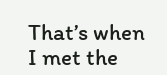That’s when I met the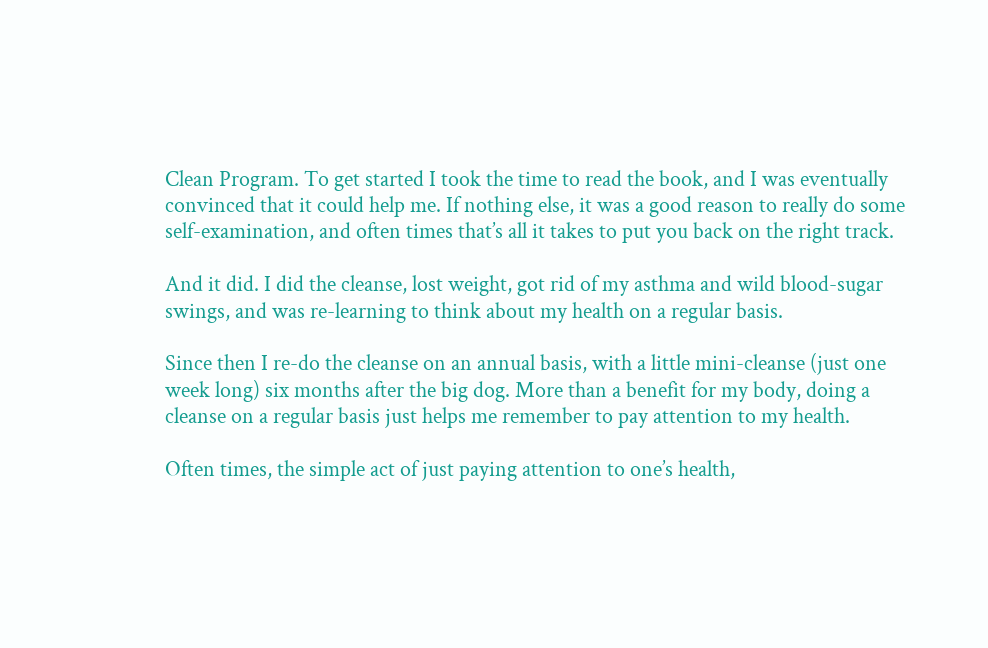Clean Program. To get started I took the time to read the book, and I was eventually convinced that it could help me. If nothing else, it was a good reason to really do some self-examination, and often times that’s all it takes to put you back on the right track.

And it did. I did the cleanse, lost weight, got rid of my asthma and wild blood-sugar swings, and was re-learning to think about my health on a regular basis.

Since then I re-do the cleanse on an annual basis, with a little mini-cleanse (just one week long) six months after the big dog. More than a benefit for my body, doing a cleanse on a regular basis just helps me remember to pay attention to my health.

Often times, the simple act of just paying attention to one’s health,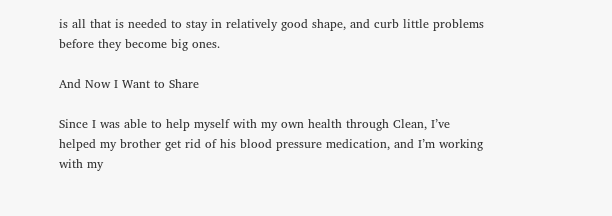is all that is needed to stay in relatively good shape, and curb little problems before they become big ones.

And Now I Want to Share

Since I was able to help myself with my own health through Clean, I’ve helped my brother get rid of his blood pressure medication, and I’m working with my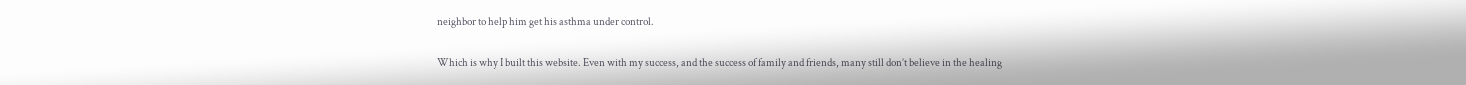neighbor to help him get his asthma under control.

Which is why I built this website. Even with my success, and the success of family and friends, many still don’t believe in the healing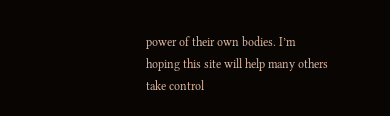power of their own bodies. I’m hoping this site will help many others take control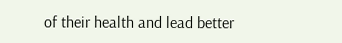of their health and lead better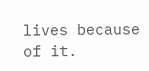lives because of it.